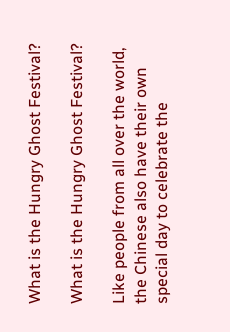What is the Hungry Ghost Festival?

What is the Hungry Ghost Festival?

Like people from all over the world, the Chinese also have their own special day to celebrate the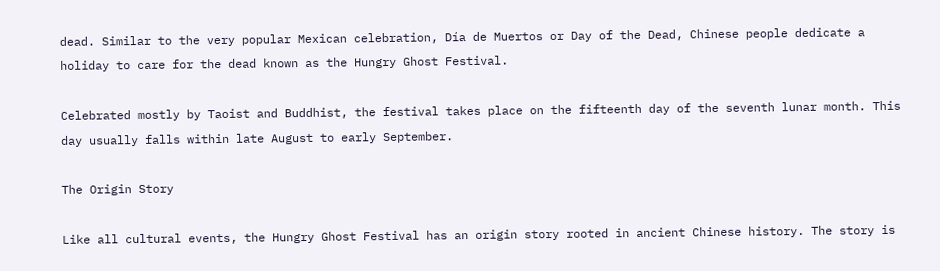dead. Similar to the very popular Mexican celebration, Día de Muertos or Day of the Dead, Chinese people dedicate a holiday to care for the dead known as the Hungry Ghost Festival.

Celebrated mostly by Taoist and Buddhist, the festival takes place on the fifteenth day of the seventh lunar month. This day usually falls within late August to early September.

The Origin Story

Like all cultural events, the Hungry Ghost Festival has an origin story rooted in ancient Chinese history. The story is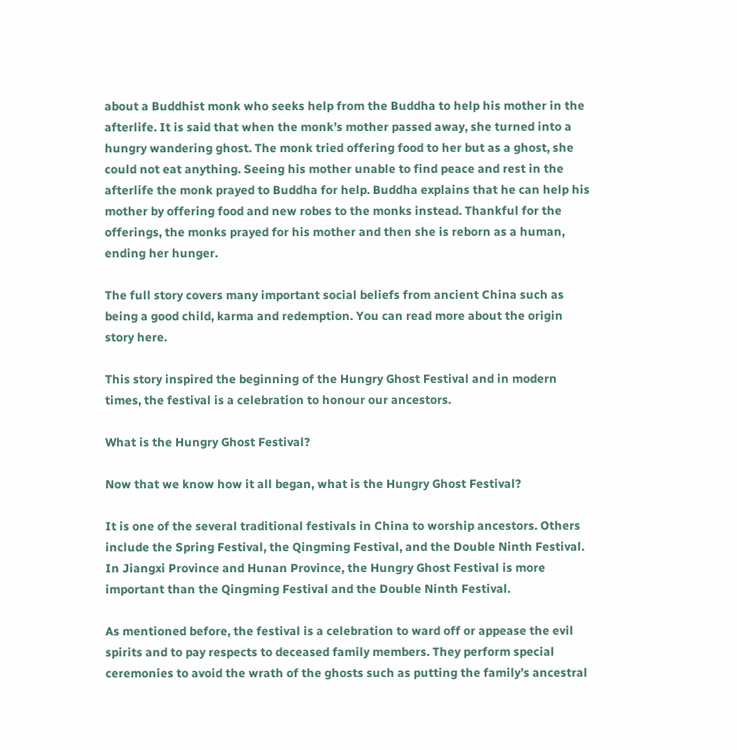about a Buddhist monk who seeks help from the Buddha to help his mother in the afterlife. It is said that when the monk’s mother passed away, she turned into a hungry wandering ghost. The monk tried offering food to her but as a ghost, she could not eat anything. Seeing his mother unable to find peace and rest in the afterlife the monk prayed to Buddha for help. Buddha explains that he can help his mother by offering food and new robes to the monks instead. Thankful for the offerings, the monks prayed for his mother and then she is reborn as a human, ending her hunger.

The full story covers many important social beliefs from ancient China such as being a good child, karma and redemption. You can read more about the origin story here.

This story inspired the beginning of the Hungry Ghost Festival and in modern times, the festival is a celebration to honour our ancestors.

What is the Hungry Ghost Festival?

Now that we know how it all began, what is the Hungry Ghost Festival?

It is one of the several traditional festivals in China to worship ancestors. Others include the Spring Festival, the Qingming Festival, and the Double Ninth Festival. In Jiangxi Province and Hunan Province, the Hungry Ghost Festival is more important than the Qingming Festival and the Double Ninth Festival.

As mentioned before, the festival is a celebration to ward off or appease the evil spirits and to pay respects to deceased family members. They perform special ceremonies to avoid the wrath of the ghosts such as putting the family’s ancestral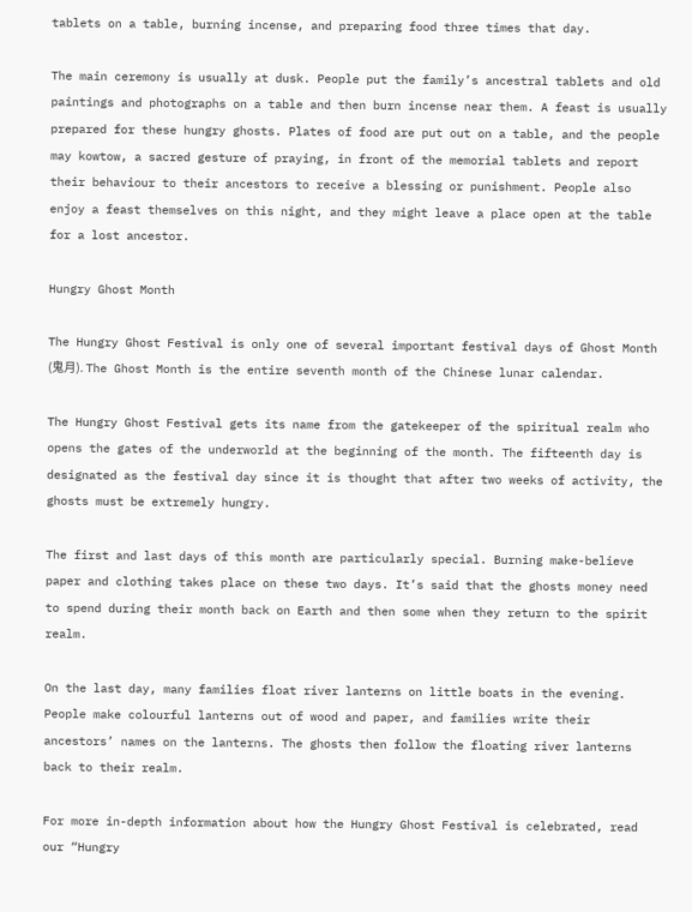tablets on a table, burning incense, and preparing food three times that day.

The main ceremony is usually at dusk. People put the family’s ancestral tablets and old paintings and photographs on a table and then burn incense near them. A feast is usually prepared for these hungry ghosts. Plates of food are put out on a table, and the people may kowtow, a sacred gesture of praying, in front of the memorial tablets and report their behaviour to their ancestors to receive a blessing or punishment. People also enjoy a feast themselves on this night, and they might leave a place open at the table for a lost ancestor.

Hungry Ghost Month

The Hungry Ghost Festival is only one of several important festival days of Ghost Month (鬼月). The Ghost Month is the entire seventh month of the Chinese lunar calendar.

The Hungry Ghost Festival gets its name from the gatekeeper of the spiritual realm who opens the gates of the underworld at the beginning of the month. The fifteenth day is designated as the festival day since it is thought that after two weeks of activity, the ghosts must be extremely hungry.

The first and last days of this month are particularly special. Burning make-believe paper and clothing takes place on these two days. It’s said that the ghosts money need to spend during their month back on Earth and then some when they return to the spirit realm.

On the last day, many families float river lanterns on little boats in the evening. People make colourful lanterns out of wood and paper, and families write their ancestors’ names on the lanterns. The ghosts then follow the floating river lanterns back to their realm.

For more in-depth information about how the Hungry Ghost Festival is celebrated, read our “Hungry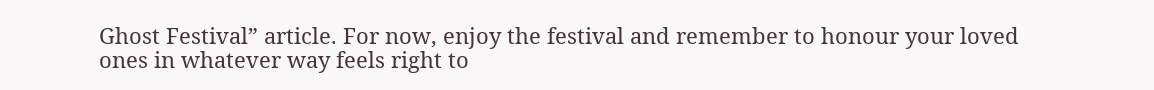Ghost Festival” article. For now, enjoy the festival and remember to honour your loved ones in whatever way feels right to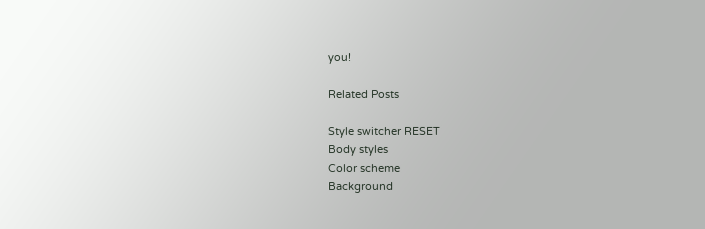you!

Related Posts

Style switcher RESET
Body styles
Color scheme
Background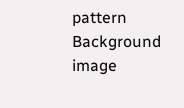pattern
Background image